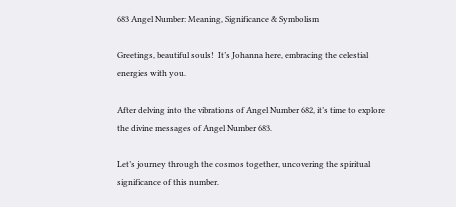683 Angel Number: Meaning, Significance & Symbolism

Greetings, beautiful souls!  It’s Johanna here, embracing the celestial energies with you.

After delving into the vibrations of Angel Number 682, it’s time to explore the divine messages of Angel Number 683.

Let’s journey through the cosmos together, uncovering the spiritual significance of this number.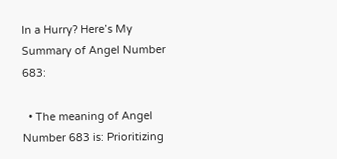In a Hurry? Here’s My Summary of Angel Number 683:

  • The meaning of Angel Number 683 is: Prioritizing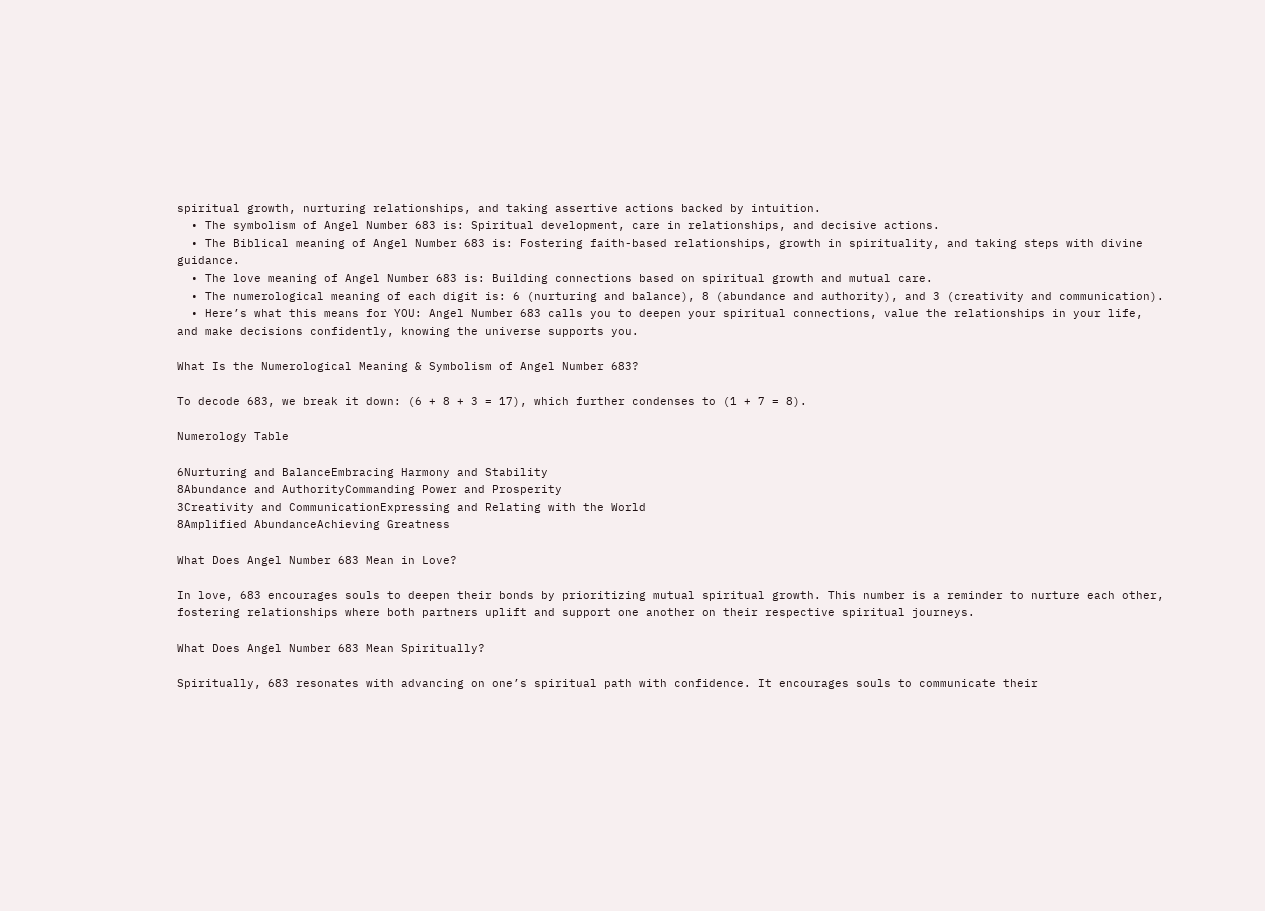spiritual growth, nurturing relationships, and taking assertive actions backed by intuition.
  • The symbolism of Angel Number 683 is: Spiritual development, care in relationships, and decisive actions.
  • The Biblical meaning of Angel Number 683 is: Fostering faith-based relationships, growth in spirituality, and taking steps with divine guidance.
  • The love meaning of Angel Number 683 is: Building connections based on spiritual growth and mutual care.
  • The numerological meaning of each digit is: 6 (nurturing and balance), 8 (abundance and authority), and 3 (creativity and communication).
  • Here’s what this means for YOU: Angel Number 683 calls you to deepen your spiritual connections, value the relationships in your life, and make decisions confidently, knowing the universe supports you.

What Is the Numerological Meaning & Symbolism of Angel Number 683?

To decode 683, we break it down: (6 + 8 + 3 = 17), which further condenses to (1 + 7 = 8).

Numerology Table

6Nurturing and BalanceEmbracing Harmony and Stability
8Abundance and AuthorityCommanding Power and Prosperity
3Creativity and CommunicationExpressing and Relating with the World
8Amplified AbundanceAchieving Greatness

What Does Angel Number 683 Mean in Love?

In love, 683 encourages souls to deepen their bonds by prioritizing mutual spiritual growth. This number is a reminder to nurture each other, fostering relationships where both partners uplift and support one another on their respective spiritual journeys.

What Does Angel Number 683 Mean Spiritually?

Spiritually, 683 resonates with advancing on one’s spiritual path with confidence. It encourages souls to communicate their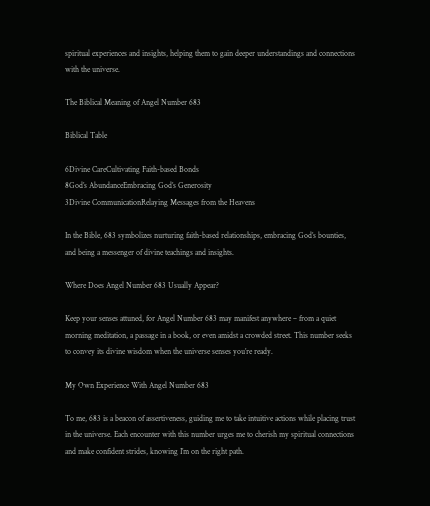spiritual experiences and insights, helping them to gain deeper understandings and connections with the universe.

The Biblical Meaning of Angel Number 683

Biblical Table

6Divine CareCultivating Faith-based Bonds
8God’s AbundanceEmbracing God’s Generosity
3Divine CommunicationRelaying Messages from the Heavens

In the Bible, 683 symbolizes nurturing faith-based relationships, embracing God’s bounties, and being a messenger of divine teachings and insights.

Where Does Angel Number 683 Usually Appear?

Keep your senses attuned, for Angel Number 683 may manifest anywhere – from a quiet morning meditation, a passage in a book, or even amidst a crowded street. This number seeks to convey its divine wisdom when the universe senses you’re ready.

My Own Experience With Angel Number 683

To me, 683 is a beacon of assertiveness, guiding me to take intuitive actions while placing trust in the universe. Each encounter with this number urges me to cherish my spiritual connections and make confident strides, knowing I’m on the right path.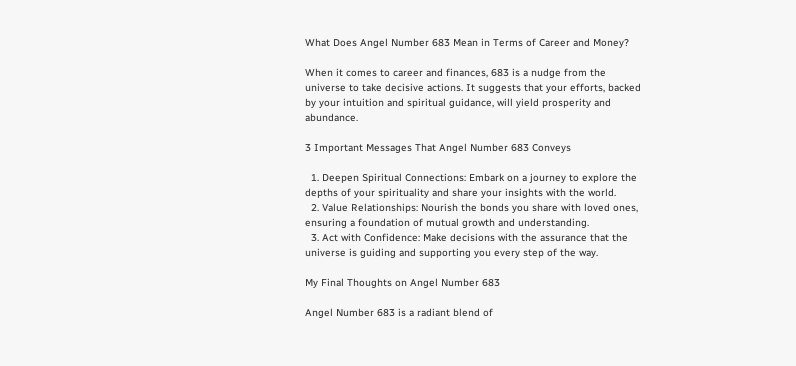What Does Angel Number 683 Mean in Terms of Career and Money?

When it comes to career and finances, 683 is a nudge from the universe to take decisive actions. It suggests that your efforts, backed by your intuition and spiritual guidance, will yield prosperity and abundance.

3 Important Messages That Angel Number 683 Conveys

  1. Deepen Spiritual Connections: Embark on a journey to explore the depths of your spirituality and share your insights with the world.
  2. Value Relationships: Nourish the bonds you share with loved ones, ensuring a foundation of mutual growth and understanding.
  3. Act with Confidence: Make decisions with the assurance that the universe is guiding and supporting you every step of the way.

My Final Thoughts on Angel Number 683

Angel Number 683 is a radiant blend of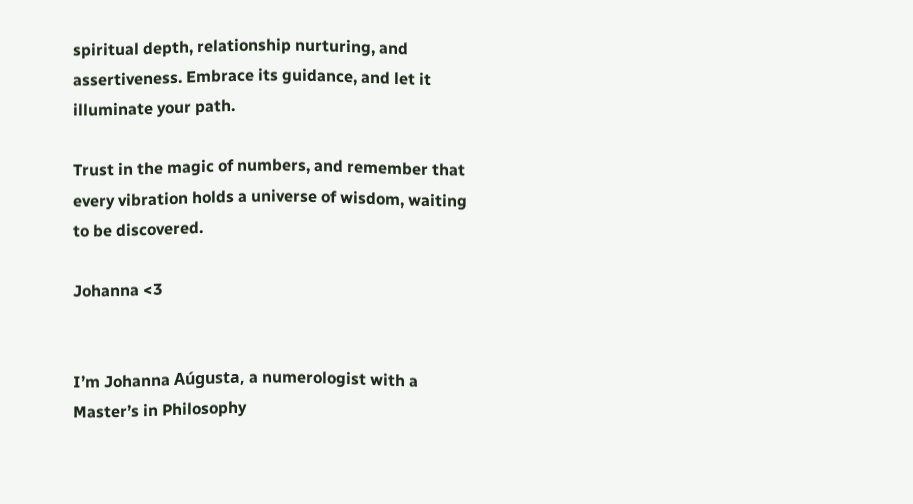spiritual depth, relationship nurturing, and assertiveness. Embrace its guidance, and let it illuminate your path.

Trust in the magic of numbers, and remember that every vibration holds a universe of wisdom, waiting to be discovered.

Johanna <3


I’m Johanna Aúgusta, a numerologist with a Master’s in Philosophy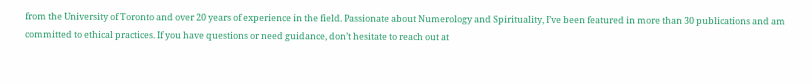from the University of Toronto and over 20 years of experience in the field. Passionate about Numerology and Spirituality, I’ve been featured in more than 30 publications and am committed to ethical practices. If you have questions or need guidance, don’t hesitate to reach out at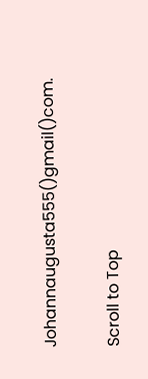Johannaugusta555()gmail()com.

Scroll to Top